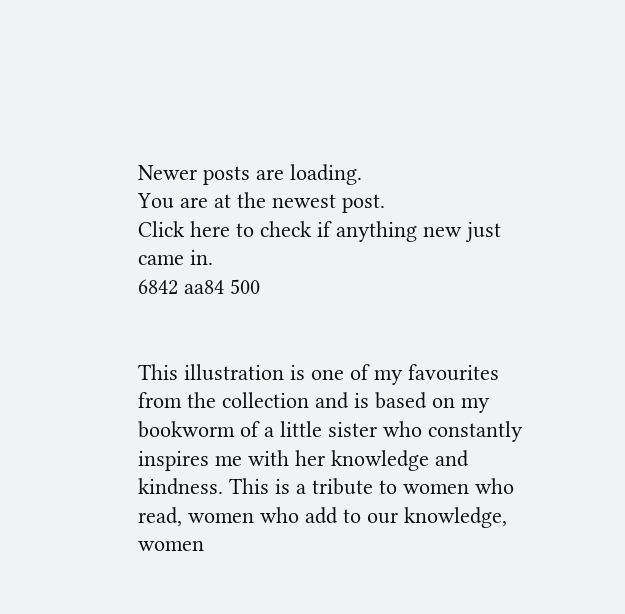Newer posts are loading.
You are at the newest post.
Click here to check if anything new just came in.
6842 aa84 500


This illustration is one of my favourites from the collection and is based on my bookworm of a little sister who constantly inspires me with her knowledge and kindness. This is a tribute to women who read, women who add to our knowledge, women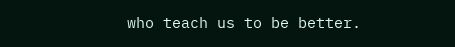who teach us to be better.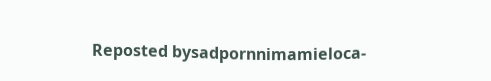Reposted bysadpornnimamieloca-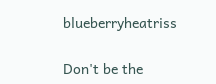blueberryheatriss

Don't be the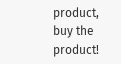product, buy the product!